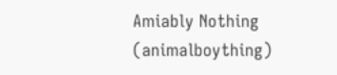Amiably Nothing (animalboything)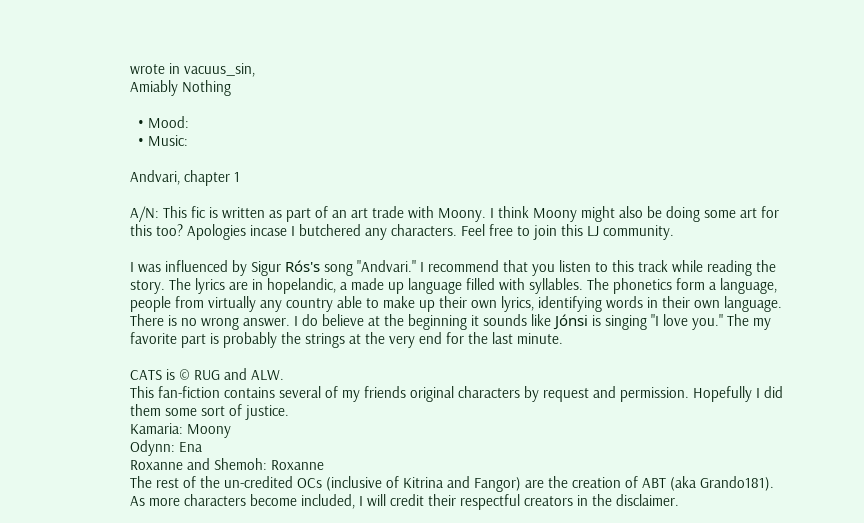wrote in vacuus_sin,
Amiably Nothing

  • Mood:
  • Music:

Andvari, chapter 1

A/N: This fic is written as part of an art trade with Moony. I think Moony might also be doing some art for this too? Apologies incase I butchered any characters. Feel free to join this LJ community.

I was influenced by Sigur Rós's song "Andvari." I recommend that you listen to this track while reading the story. The lyrics are in hopelandic, a made up language filled with syllables. The phonetics form a language, people from virtually any country able to make up their own lyrics, identifying words in their own language. There is no wrong answer. I do believe at the beginning it sounds like Jónsi is singing "I love you." The my favorite part is probably the strings at the very end for the last minute.

CATS is © RUG and ALW.
This fan-fiction contains several of my friends original characters by request and permission. Hopefully I did them some sort of justice.
Kamaria: Moony
Odynn: Ena
Roxanne and Shemoh: Roxanne
The rest of the un-credited OCs (inclusive of Kitrina and Fangor) are the creation of ABT (aka Grando181).
As more characters become included, I will credit their respectful creators in the disclaimer.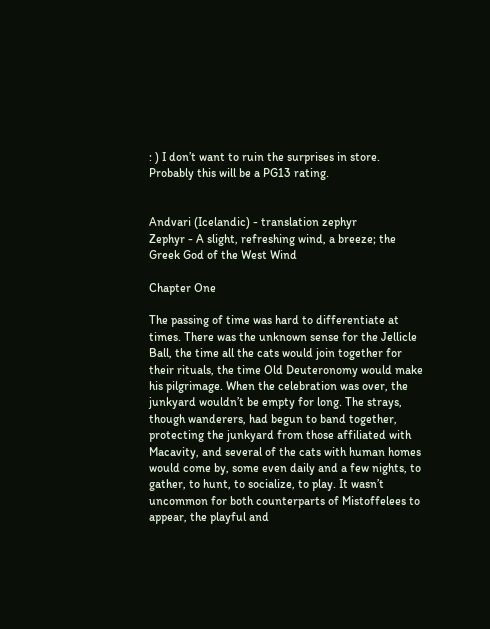: ) I don’t want to ruin the surprises in store.
Probably this will be a PG13 rating.


Andvari (Icelandic) - translation zephyr
Zephyr - A slight, refreshing wind, a breeze; the Greek God of the West Wind

Chapter One

The passing of time was hard to differentiate at times. There was the unknown sense for the Jellicle Ball, the time all the cats would join together for their rituals, the time Old Deuteronomy would make his pilgrimage. When the celebration was over, the junkyard wouldn’t be empty for long. The strays, though wanderers, had begun to band together, protecting the junkyard from those affiliated with Macavity, and several of the cats with human homes would come by, some even daily and a few nights, to gather, to hunt, to socialize, to play. It wasn’t uncommon for both counterparts of Mistoffelees to appear, the playful and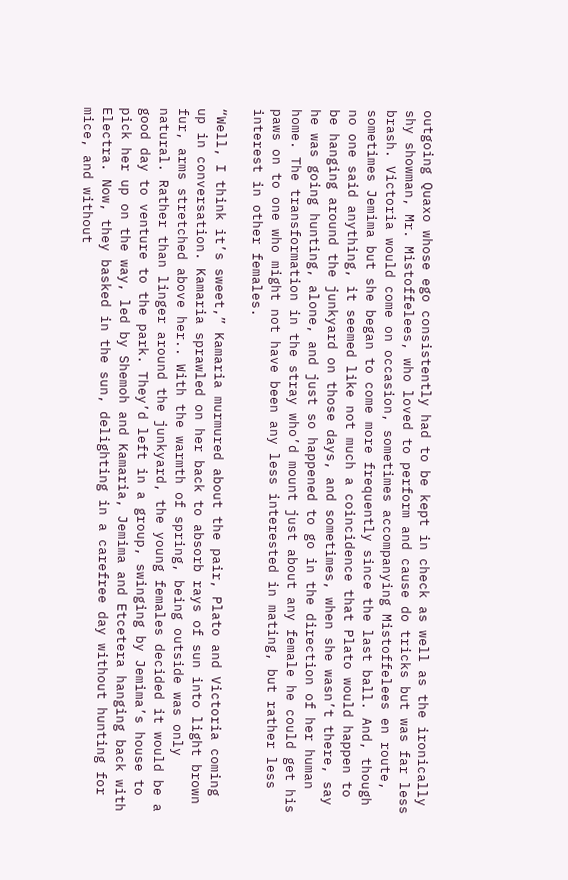outgoing Quaxo whose ego consistently had to be kept in check as well as the ironically shy showman, Mr. Mistoffelees, who loved to perform and cause do tricks but was far less brash. Victoria would come on occasion, sometimes accompanying Mistoffelees en route, sometimes Jemima but she began to come more frequently since the last ball. And, though no one said anything, it seemed like not much a coincidence that Plato would happen to be hanging around the junkyard on those days, and sometimes, when she wasn’t there, say he was going hunting, alone, and just so happened to go in the direction of her human home. The transformation in the stray who’d mount just about any female he could get his paws on to one who might not have been any less interested in mating, but rather less interest in other females.

“Well, I think it’s sweet,” Kamaria murmured about the pair, Plato and Victoria coming up in conversation. Kamaria sprawled on her back to absorb rays of sun into light brown fur, arms stretched above her.. With the warmth of spring, being outside was only natural. Rather than linger around the junkyard, the young females decided it would be a good day to venture to the park. They’d left in a group, swinging by Jemima’s house to pick her up on the way, led by Shemoh and Kamaria, Jemima and Etcetera hanging back with Electra. Now, they basked in the sun, delighting in a carefree day without hunting for mice, and without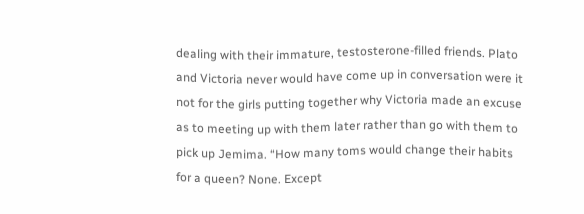dealing with their immature, testosterone-filled friends. Plato and Victoria never would have come up in conversation were it not for the girls putting together why Victoria made an excuse as to meeting up with them later rather than go with them to pick up Jemima. “How many toms would change their habits for a queen? None. Except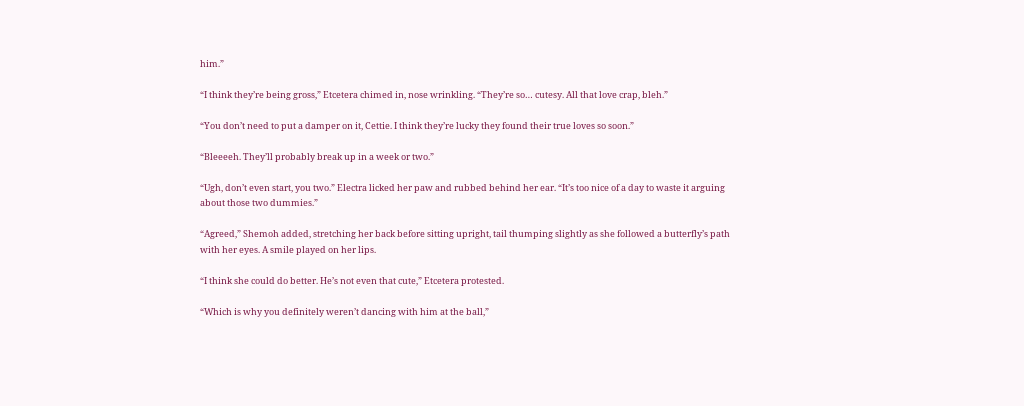him.”

“I think they’re being gross,” Etcetera chimed in, nose wrinkling. “They’re so… cutesy. All that love crap, bleh.”

“You don’t need to put a damper on it, Cettie. I think they’re lucky they found their true loves so soon.”

“Bleeeeh. They’ll probably break up in a week or two.”

“Ugh, don’t even start, you two.” Electra licked her paw and rubbed behind her ear. “It’s too nice of a day to waste it arguing about those two dummies.”

“Agreed,” Shemoh added, stretching her back before sitting upright, tail thumping slightly as she followed a butterfly’s path with her eyes. A smile played on her lips.

“I think she could do better. He’s not even that cute,” Etcetera protested.

“Which is why you definitely weren’t dancing with him at the ball,”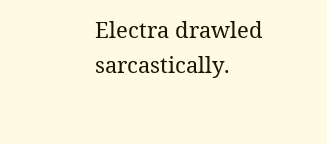Electra drawled sarcastically.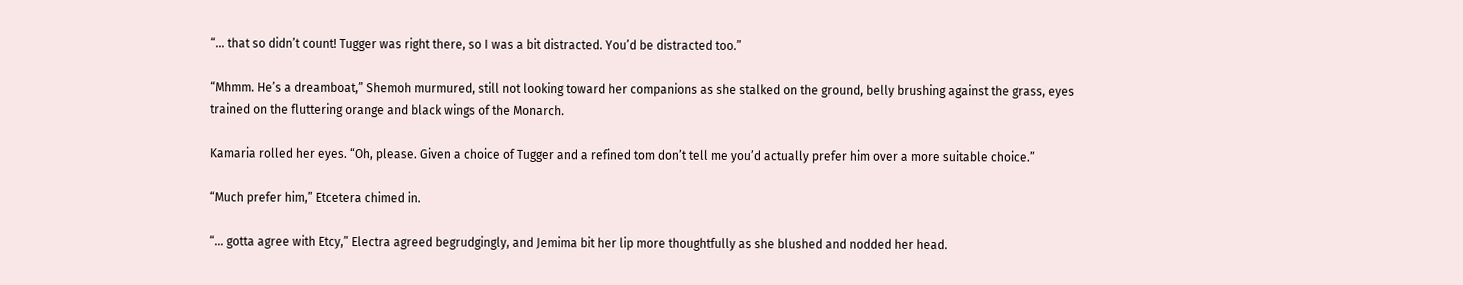“… that so didn’t count! Tugger was right there, so I was a bit distracted. You’d be distracted too.”

“Mhmm. He’s a dreamboat,” Shemoh murmured, still not looking toward her companions as she stalked on the ground, belly brushing against the grass, eyes trained on the fluttering orange and black wings of the Monarch.

Kamaria rolled her eyes. “Oh, please. Given a choice of Tugger and a refined tom don’t tell me you’d actually prefer him over a more suitable choice.”

“Much prefer him,” Etcetera chimed in.

“… gotta agree with Etcy,” Electra agreed begrudgingly, and Jemima bit her lip more thoughtfully as she blushed and nodded her head.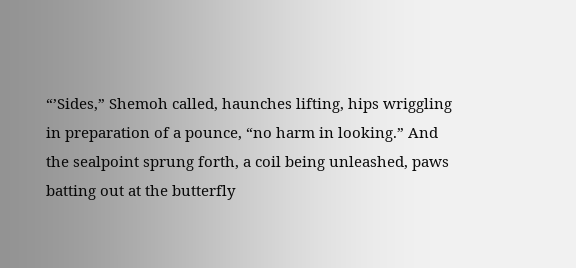“’Sides,” Shemoh called, haunches lifting, hips wriggling in preparation of a pounce, “no harm in looking.” And the sealpoint sprung forth, a coil being unleashed, paws batting out at the butterfly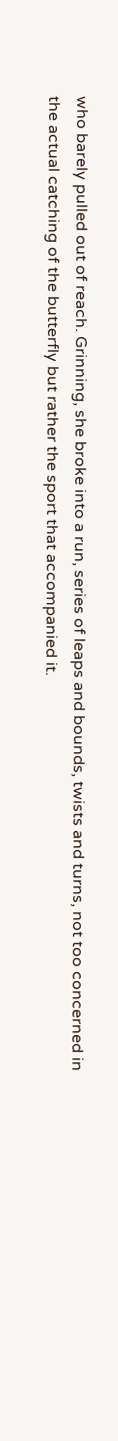who barely pulled out of reach. Grinning, she broke into a run, series of leaps and bounds, twists and turns, not too concerned in the actual catching of the butterfly but rather the sport that accompanied it.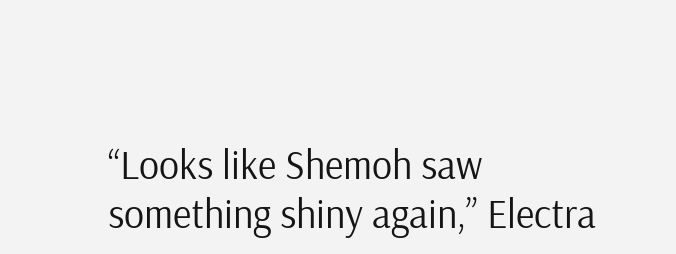“Looks like Shemoh saw something shiny again,” Electra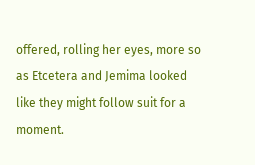offered, rolling her eyes, more so as Etcetera and Jemima looked like they might follow suit for a moment.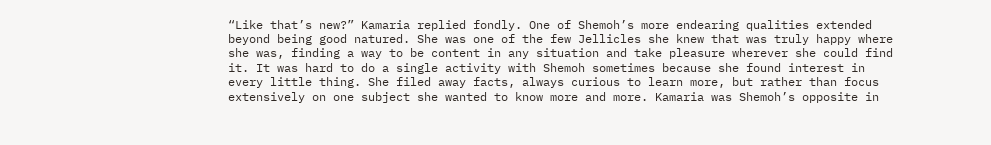“Like that’s new?” Kamaria replied fondly. One of Shemoh’s more endearing qualities extended beyond being good natured. She was one of the few Jellicles she knew that was truly happy where she was, finding a way to be content in any situation and take pleasure wherever she could find it. It was hard to do a single activity with Shemoh sometimes because she found interest in every little thing. She filed away facts, always curious to learn more, but rather than focus extensively on one subject she wanted to know more and more. Kamaria was Shemoh’s opposite in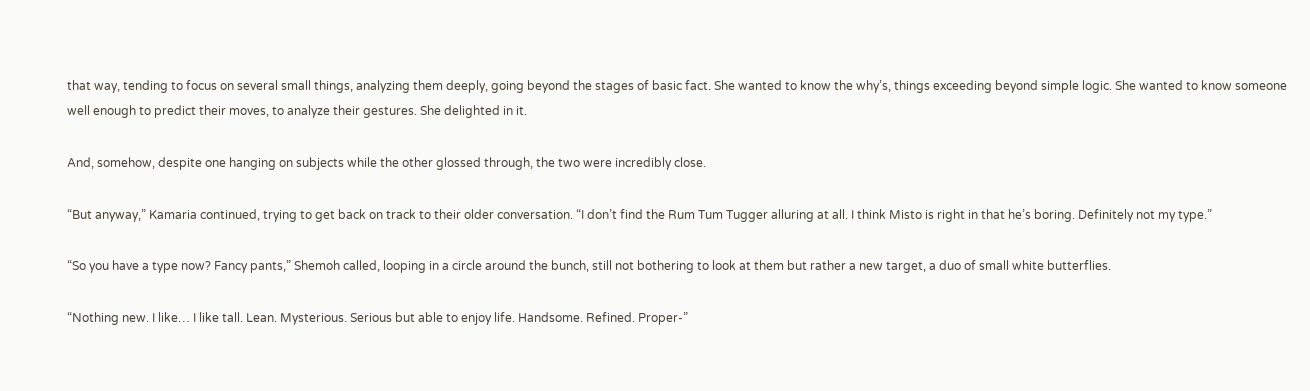that way, tending to focus on several small things, analyzing them deeply, going beyond the stages of basic fact. She wanted to know the why’s, things exceeding beyond simple logic. She wanted to know someone well enough to predict their moves, to analyze their gestures. She delighted in it.

And, somehow, despite one hanging on subjects while the other glossed through, the two were incredibly close.

“But anyway,” Kamaria continued, trying to get back on track to their older conversation. “I don’t find the Rum Tum Tugger alluring at all. I think Misto is right in that he’s boring. Definitely not my type.”

“So you have a type now? Fancy pants,” Shemoh called, looping in a circle around the bunch, still not bothering to look at them but rather a new target, a duo of small white butterflies.

“Nothing new. I like… I like tall. Lean. Mysterious. Serious but able to enjoy life. Handsome. Refined. Proper-”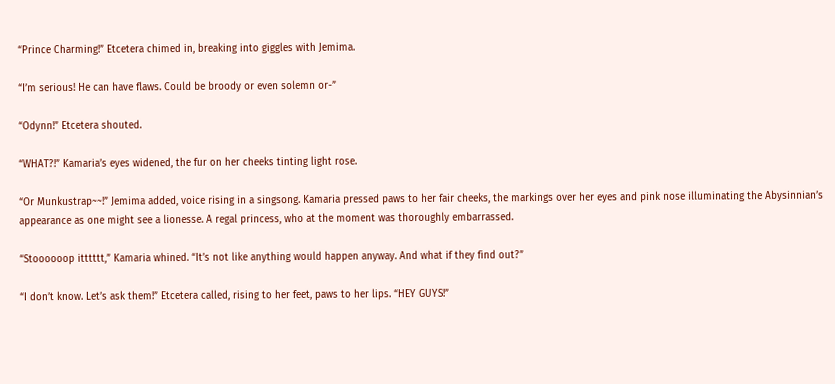“Prince Charming!” Etcetera chimed in, breaking into giggles with Jemima.

“I’m serious! He can have flaws. Could be broody or even solemn or-”

“Odynn!” Etcetera shouted.

“WHAT?!” Kamaria’s eyes widened, the fur on her cheeks tinting light rose.

“Or Munkustrap~~!” Jemima added, voice rising in a singsong. Kamaria pressed paws to her fair cheeks, the markings over her eyes and pink nose illuminating the Abysinnian’s appearance as one might see a lionesse. A regal princess, who at the moment was thoroughly embarrassed.

“Stoooooop itttttt,” Kamaria whined. “It’s not like anything would happen anyway. And what if they find out?”

“I don’t know. Let’s ask them!” Etcetera called, rising to her feet, paws to her lips. “HEY GUYS!”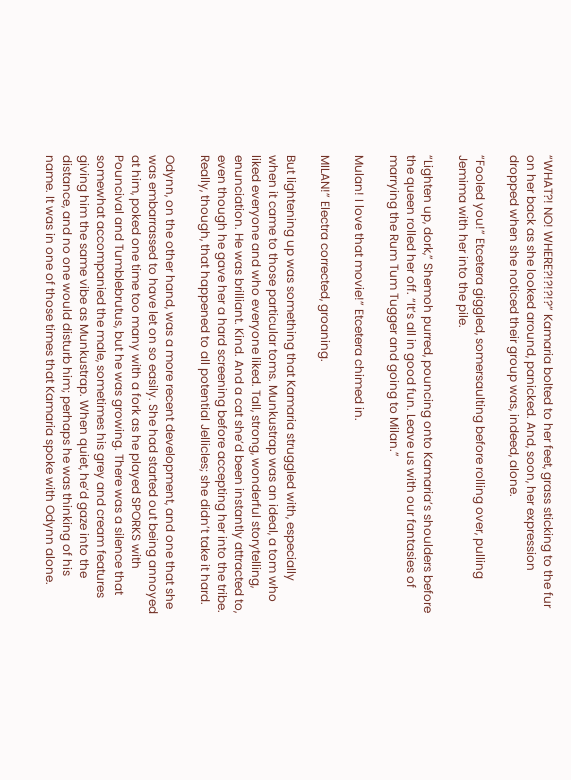“WHAT?! NO! WHERE?!?!?!?” Kamaria bolted to her feet, grass sticking to the fur on her back as she looked around, panicked. And, soon, her expression dropped when she noticed their group was, indeed, alone.

“Fooled you!” Etcetera giggled, somersaulting before rolling over, pulling Jemima with her into the pile.

“Lighten up, dork,” Shemoh purred, pouncing onto Kamaria’s shoulders before the queen rolled her off. “It’s all in good fun. Leave us with our fantasies of marrying the Rum Tum Tugger and going to Milan.”

Mulan! I love that movie!” Etcetera chimed in.

MILAN!” Electra corrected, groaning.

But lightening up was something that Kamaria struggled with, especially when it came to those particular toms. Munkustrap was an ideal, a tom who liked everyone and who everyone liked. Tall, strong, wonderful storytelling, enunciation. He was brilliant. Kind. And a cat she’d been instantly attracted to, even though he gave her a hard screening before accepting her into the tribe. Really, though, that happened to all potential Jellicles; she didn’t take it hard.

Odynn, on the other hand, was a more recent development, and one that she was embarrassed to have let on so easily. She had started out being annoyed at him, poked one time too many with a fork as he played SPORKS with Pouncival and Tumblebrutus, but he was growing. There was a silence that somewhat accompanied the male, sometimes his grey and cream features giving him the same vibe as Munkustrap. When quiet, he’d gaze into the distance, and no one would disturb him; perhaps he was thinking of his name. It was in one of those times that Kamaria spoke with Odynn alone.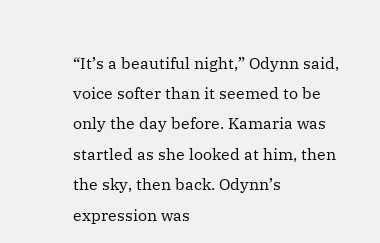“It’s a beautiful night,” Odynn said, voice softer than it seemed to be only the day before. Kamaria was startled as she looked at him, then the sky, then back. Odynn’s expression was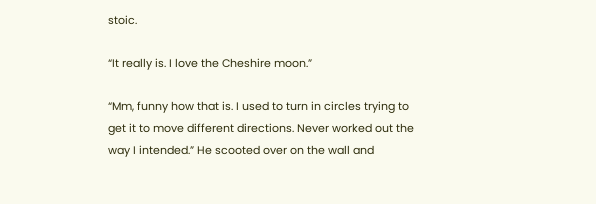stoic.

“It really is. I love the Cheshire moon.”

“Mm, funny how that is. I used to turn in circles trying to get it to move different directions. Never worked out the way I intended.” He scooted over on the wall and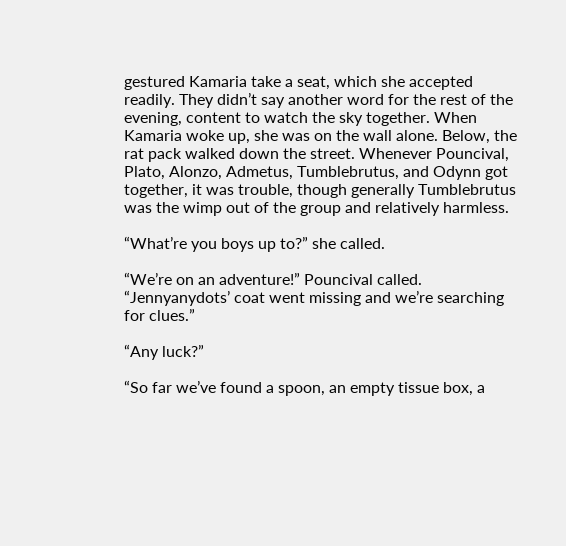gestured Kamaria take a seat, which she accepted readily. They didn’t say another word for the rest of the evening, content to watch the sky together. When Kamaria woke up, she was on the wall alone. Below, the rat pack walked down the street. Whenever Pouncival, Plato, Alonzo, Admetus, Tumblebrutus, and Odynn got together, it was trouble, though generally Tumblebrutus was the wimp out of the group and relatively harmless.

“What’re you boys up to?” she called.

“We’re on an adventure!” Pouncival called. “Jennyanydots’ coat went missing and we’re searching for clues.”

“Any luck?”

“So far we’ve found a spoon, an empty tissue box, a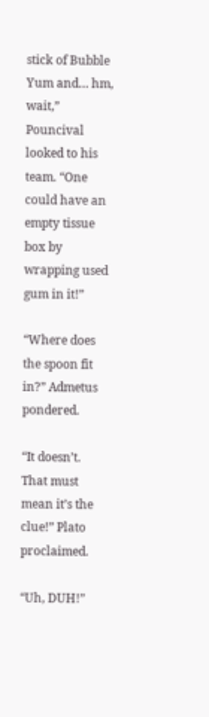stick of Bubble Yum and… hm, wait,” Pouncival looked to his team. “One could have an empty tissue box by wrapping used gum in it!”

“Where does the spoon fit in?” Admetus pondered.

“It doesn’t. That must mean it’s the clue!” Plato proclaimed.

“Uh, DUH!”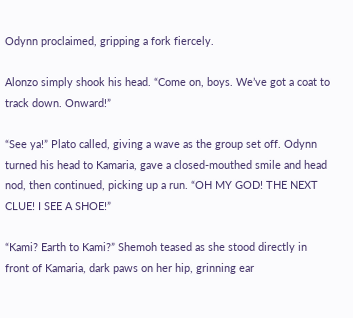Odynn proclaimed, gripping a fork fiercely.

Alonzo simply shook his head. “Come on, boys. We’ve got a coat to track down. Onward!”

“See ya!” Plato called, giving a wave as the group set off. Odynn turned his head to Kamaria, gave a closed-mouthed smile and head nod, then continued, picking up a run. “OH MY GOD! THE NEXT CLUE! I SEE A SHOE!”

“Kami? Earth to Kami?” Shemoh teased as she stood directly in front of Kamaria, dark paws on her hip, grinning ear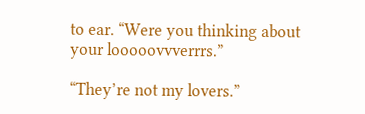to ear. “Were you thinking about your looooovvverrrs.”

“They’re not my lovers.”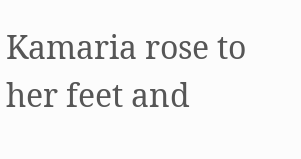Kamaria rose to her feet and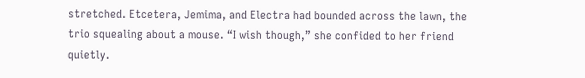stretched. Etcetera, Jemima, and Electra had bounded across the lawn, the trio squealing about a mouse. “I wish though,” she confided to her friend quietly.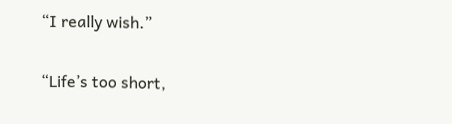“I really wish.”

“Life’s too short,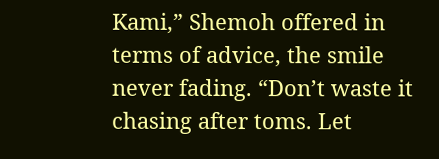Kami,” Shemoh offered in terms of advice, the smile never fading. “Don’t waste it chasing after toms. Let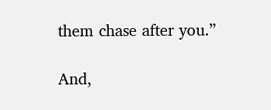them chase after you.”

And,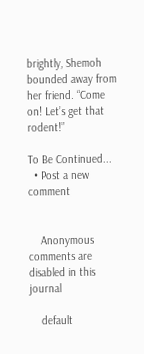brightly, Shemoh bounded away from her friend. “Come on! Let’s get that rodent!”

To Be Continued...
  • Post a new comment


    Anonymous comments are disabled in this journal

    default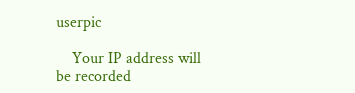userpic

    Your IP address will be recorded